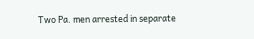Two Pa. men arrested in separate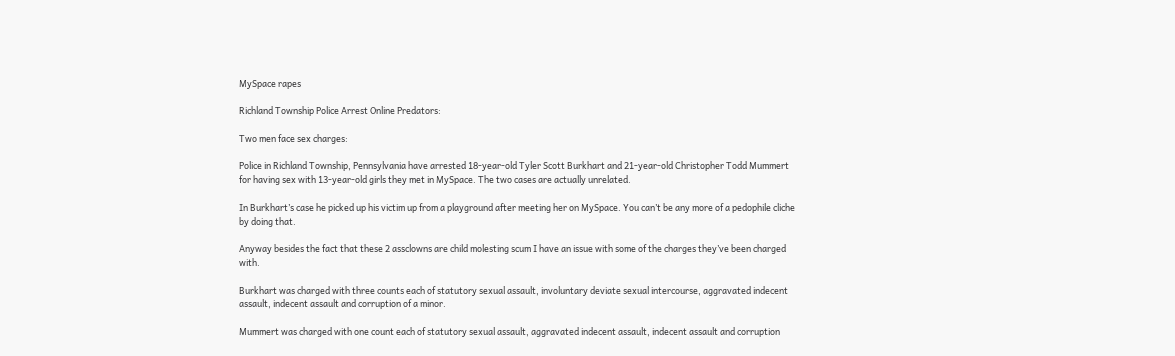MySpace rapes

Richland Township Police Arrest Online Predators:

Two men face sex charges:

Police in Richland Township, Pennsylvania have arrested 18-year-old Tyler Scott Burkhart and 21-year-old Christopher Todd Mummert for having sex with 13-year-old girls they met in MySpace. The two cases are actually unrelated.

In Burkhart’s case he picked up his victim up from a playground after meeting her on MySpace. You can’t be any more of a pedophile cliche by doing that.

Anyway besides the fact that these 2 assclowns are child molesting scum I have an issue with some of the charges they’ve been charged with.

Burkhart was charged with three counts each of statutory sexual assault, involuntary deviate sexual intercourse, aggravated indecent assault, indecent assault and corruption of a minor.

Mummert was charged with one count each of statutory sexual assault, aggravated indecent assault, indecent assault and corruption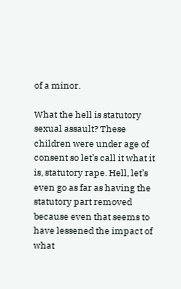of a minor.

What the hell is statutory sexual assault? These children were under age of consent so let’s call it what it is, statutory rape. Hell, let’s even go as far as having the statutory part removed because even that seems to have lessened the impact of what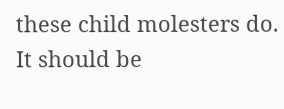these child molesters do. It should be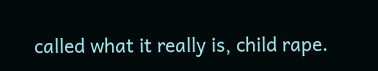called what it really is, child rape.